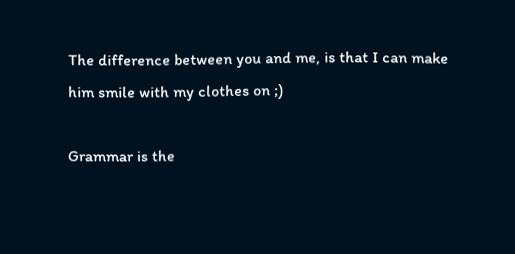The difference between you and me, is that I can make him smile with my clothes on ;)

Grammar is the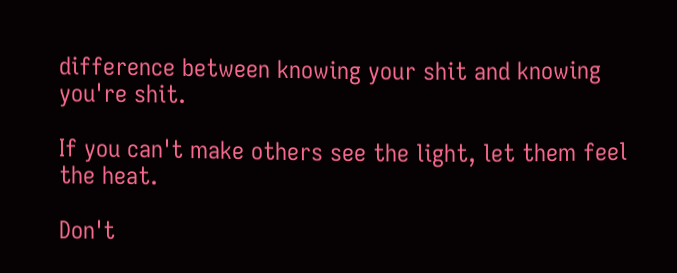difference between knowing your shit and knowing you're shit.

If you can't make others see the light, let them feel the heat.

Don't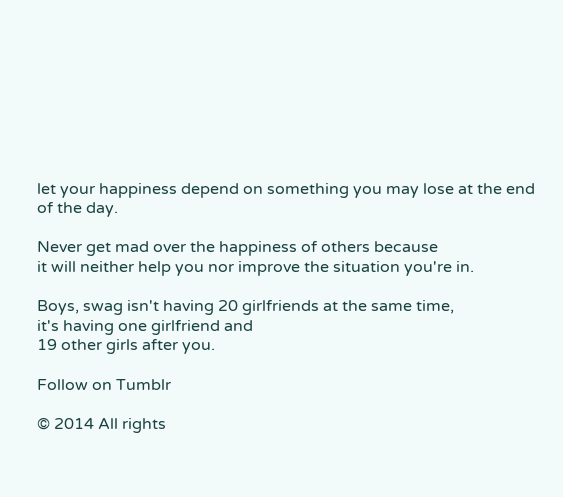let your happiness depend on something you may lose at the end of the day.

Never get mad over the happiness of others because
it will neither help you nor improve the situation you're in.

Boys, swag isn't having 20 girlfriends at the same time,
it's having one girlfriend and
19 other girls after you.

Follow on Tumblr

© 2014 All rights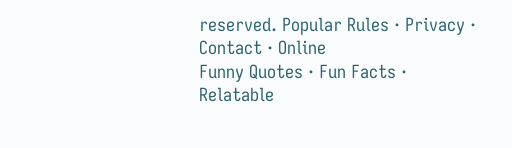reserved. Popular Rules · Privacy · Contact · Online
Funny Quotes · Fun Facts · Relatable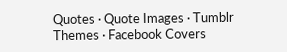Quotes · Quote Images · Tumblr Themes · Facebook Covers